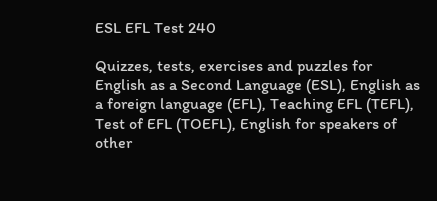ESL EFL Test 240

Quizzes, tests, exercises and puzzles for English as a Second Language (ESL), English as a foreign language (EFL), Teaching EFL (TEFL), Test of EFL (TOEFL), English for speakers of other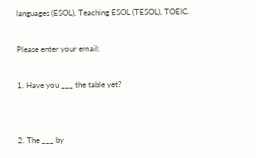languages (ESOL), Teaching ESOL (TESOL), TOEIC.

Please enter your email:

1. Have you ___ the table yet?


2. The ___ by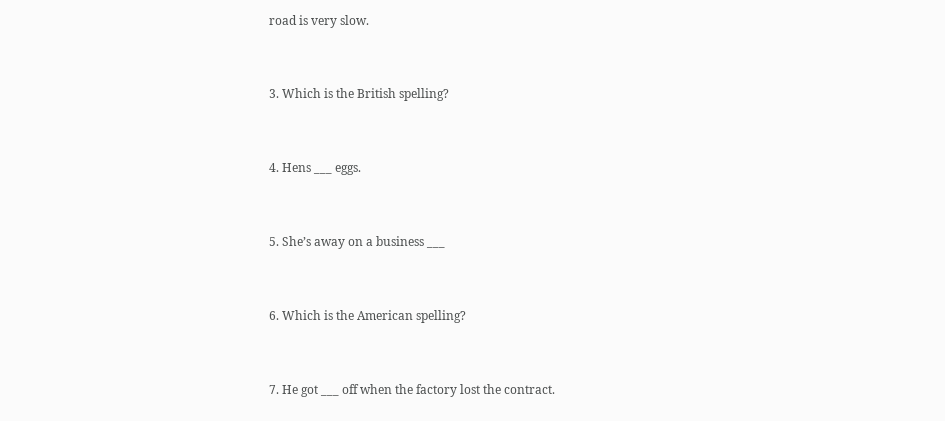road is very slow.


3. Which is the British spelling?


4. Hens ___ eggs.


5. She’s away on a business ___


6. Which is the American spelling?


7. He got ___ off when the factory lost the contract.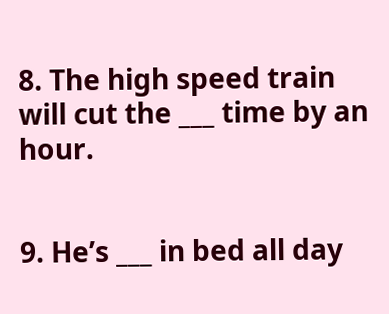8. The high speed train will cut the ___ time by an hour.


9. He’s ___ in bed all day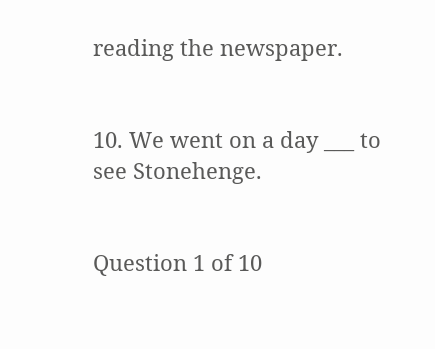reading the newspaper.


10. We went on a day ___ to see Stonehenge.


Question 1 of 10